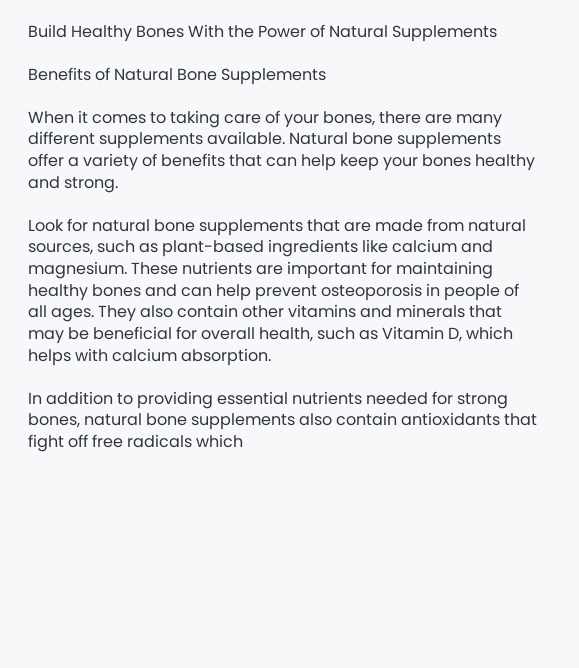Build Healthy Bones With the Power of Natural Supplements

Benefits of Natural Bone Supplements

When it comes to taking care of your bones, there are many different supplements available. Natural bone supplements offer a variety of benefits that can help keep your bones healthy and strong.

Look for natural bone supplements that are made from natural sources, such as plant-based ingredients like calcium and magnesium. These nutrients are important for maintaining healthy bones and can help prevent osteoporosis in people of all ages. They also contain other vitamins and minerals that may be beneficial for overall health, such as Vitamin D, which helps with calcium absorption.

In addition to providing essential nutrients needed for strong bones, natural bone supplements also contain antioxidants that fight off free radicals which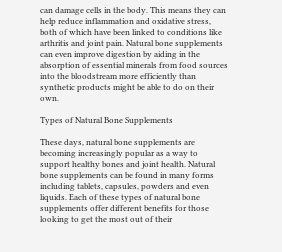can damage cells in the body. This means they can help reduce inflammation and oxidative stress, both of which have been linked to conditions like arthritis and joint pain. Natural bone supplements can even improve digestion by aiding in the absorption of essential minerals from food sources into the bloodstream more efficiently than synthetic products might be able to do on their own.

Types of Natural Bone Supplements

These days, natural bone supplements are becoming increasingly popular as a way to support healthy bones and joint health. Natural bone supplements can be found in many forms including tablets, capsules, powders and even liquids. Each of these types of natural bone supplements offer different benefits for those looking to get the most out of their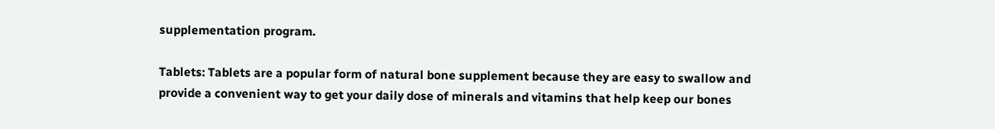supplementation program.

Tablets: Tablets are a popular form of natural bone supplement because they are easy to swallow and provide a convenient way to get your daily dose of minerals and vitamins that help keep our bones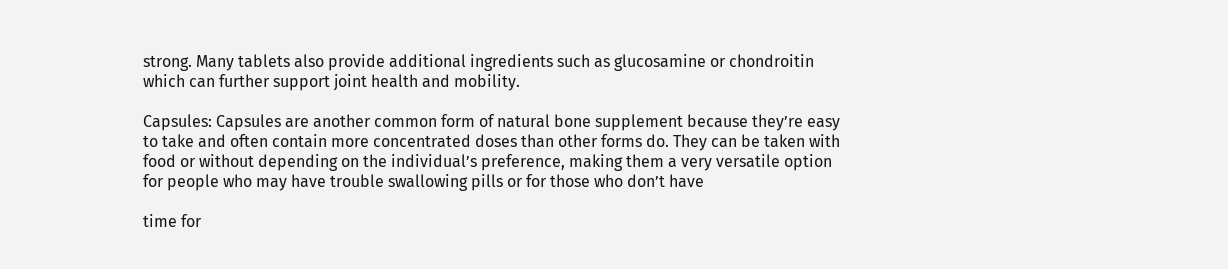strong. Many tablets also provide additional ingredients such as glucosamine or chondroitin which can further support joint health and mobility.

Capsules: Capsules are another common form of natural bone supplement because they’re easy to take and often contain more concentrated doses than other forms do. They can be taken with food or without depending on the individual’s preference, making them a very versatile option for people who may have trouble swallowing pills or for those who don’t have

time for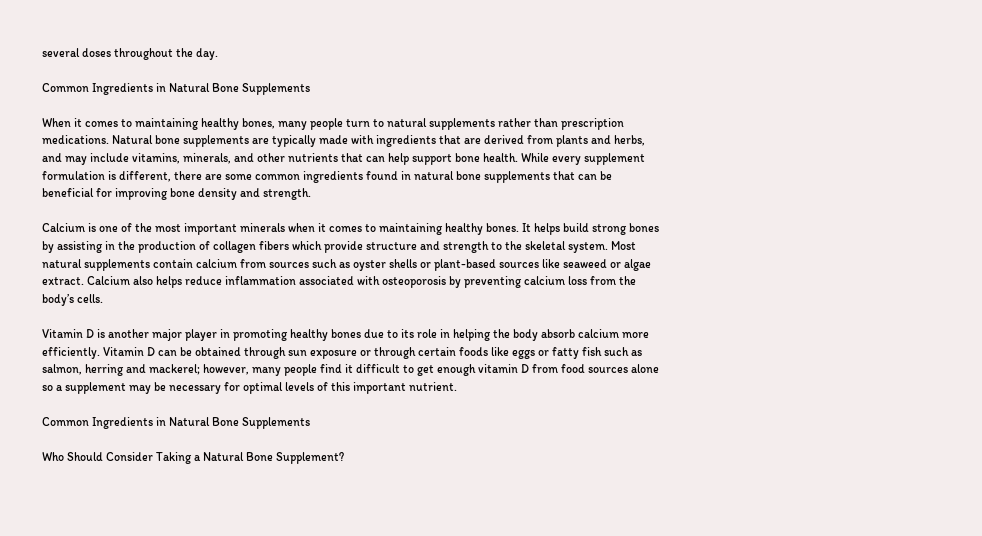several doses throughout the day.

Common Ingredients in Natural Bone Supplements

When it comes to maintaining healthy bones, many people turn to natural supplements rather than prescription medications. Natural bone supplements are typically made with ingredients that are derived from plants and herbs, and may include vitamins, minerals, and other nutrients that can help support bone health. While every supplement formulation is different, there are some common ingredients found in natural bone supplements that can be beneficial for improving bone density and strength.

Calcium is one of the most important minerals when it comes to maintaining healthy bones. It helps build strong bones by assisting in the production of collagen fibers which provide structure and strength to the skeletal system. Most natural supplements contain calcium from sources such as oyster shells or plant-based sources like seaweed or algae extract. Calcium also helps reduce inflammation associated with osteoporosis by preventing calcium loss from the body’s cells.

Vitamin D is another major player in promoting healthy bones due to its role in helping the body absorb calcium more efficiently. Vitamin D can be obtained through sun exposure or through certain foods like eggs or fatty fish such as salmon, herring and mackerel; however, many people find it difficult to get enough vitamin D from food sources alone so a supplement may be necessary for optimal levels of this important nutrient.

Common Ingredients in Natural Bone Supplements

Who Should Consider Taking a Natural Bone Supplement?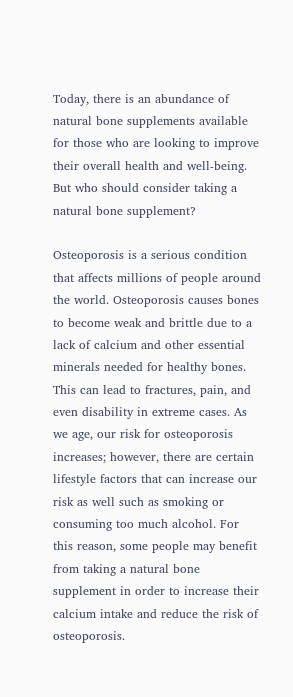Today, there is an abundance of natural bone supplements available for those who are looking to improve their overall health and well-being. But who should consider taking a natural bone supplement?

Osteoporosis is a serious condition that affects millions of people around the world. Osteoporosis causes bones to become weak and brittle due to a lack of calcium and other essential minerals needed for healthy bones. This can lead to fractures, pain, and even disability in extreme cases. As we age, our risk for osteoporosis increases; however, there are certain lifestyle factors that can increase our risk as well such as smoking or consuming too much alcohol. For this reason, some people may benefit from taking a natural bone supplement in order to increase their calcium intake and reduce the risk of osteoporosis.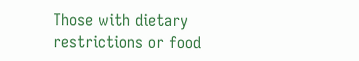Those with dietary restrictions or food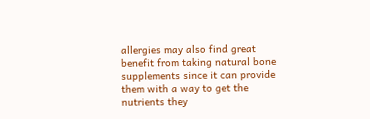allergies may also find great benefit from taking natural bone supplements since it can provide them with a way to get the nutrients they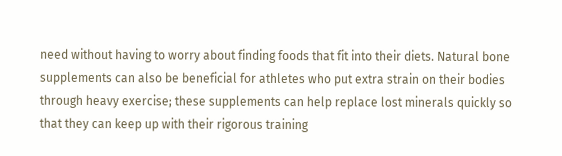need without having to worry about finding foods that fit into their diets. Natural bone supplements can also be beneficial for athletes who put extra strain on their bodies through heavy exercise; these supplements can help replace lost minerals quickly so that they can keep up with their rigorous training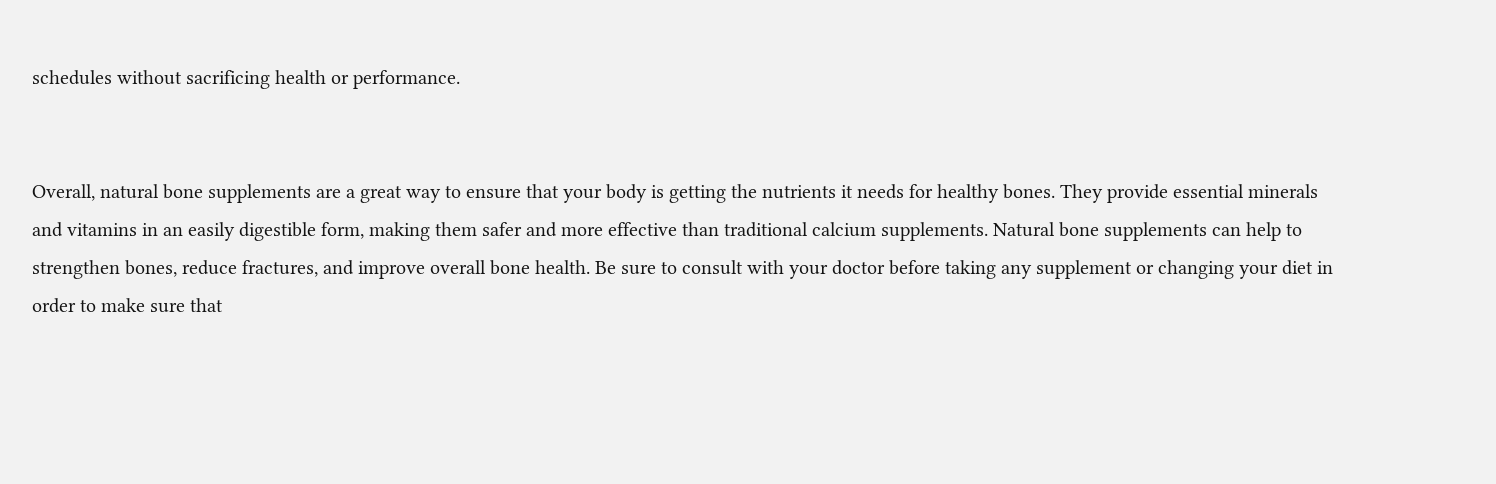schedules without sacrificing health or performance.


Overall, natural bone supplements are a great way to ensure that your body is getting the nutrients it needs for healthy bones. They provide essential minerals and vitamins in an easily digestible form, making them safer and more effective than traditional calcium supplements. Natural bone supplements can help to strengthen bones, reduce fractures, and improve overall bone health. Be sure to consult with your doctor before taking any supplement or changing your diet in order to make sure that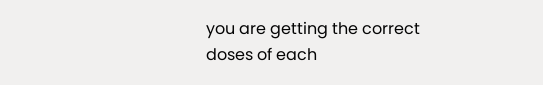you are getting the correct doses of each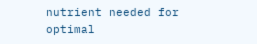nutrient needed for optimal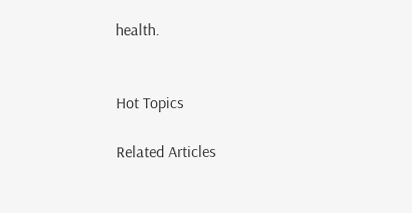health.


Hot Topics

Related Articles